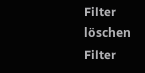Filter löschen
Filter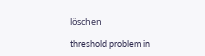löschen

threshold problem in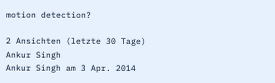motion detection?

2 Ansichten (letzte 30 Tage)
Ankur Singh
Ankur Singh am 3 Apr. 2014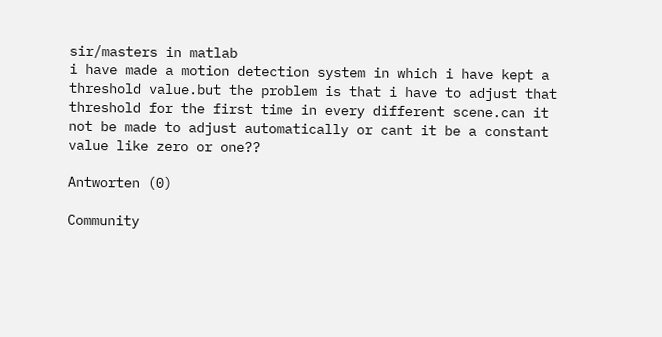sir/masters in matlab
i have made a motion detection system in which i have kept a threshold value.but the problem is that i have to adjust that threshold for the first time in every different scene.can it not be made to adjust automatically or cant it be a constant value like zero or one??

Antworten (0)

Community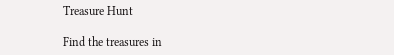Treasure Hunt

Find the treasures in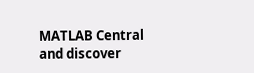MATLAB Central and discover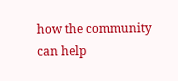how the community can help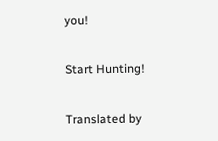you!

Start Hunting!

Translated by